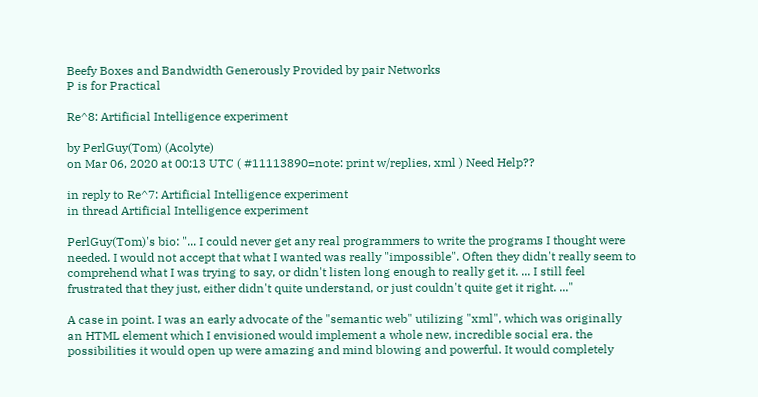Beefy Boxes and Bandwidth Generously Provided by pair Networks
P is for Practical

Re^8: Artificial Intelligence experiment

by PerlGuy(Tom) (Acolyte)
on Mar 06, 2020 at 00:13 UTC ( #11113890=note: print w/replies, xml ) Need Help??

in reply to Re^7: Artificial Intelligence experiment
in thread Artificial Intelligence experiment

PerlGuy(Tom)'s bio: "... I could never get any real programmers to write the programs I thought were needed. I would not accept that what I wanted was really "impossible". Often they didn't really seem to comprehend what I was trying to say, or didn't listen long enough to really get it. ... I still feel frustrated that they just, either didn't quite understand, or just couldn't quite get it right. ..."

A case in point. I was an early advocate of the "semantic web" utilizing "xml", which was originally an HTML element which I envisioned would implement a whole new, incredible social era. the possibilities it would open up were amazing and mind blowing and powerful. It would completely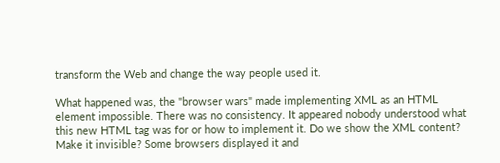transform the Web and change the way people used it.

What happened was, the "browser wars" made implementing XML as an HTML element impossible. There was no consistency. It appeared nobody understood what this new HTML tag was for or how to implement it. Do we show the XML content? Make it invisible? Some browsers displayed it and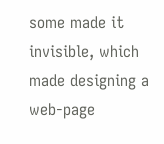some made it invisible, which made designing a web-page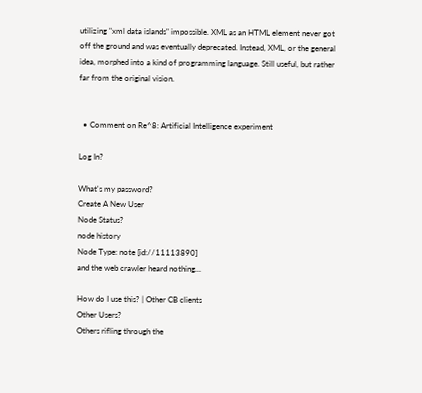utilizing "xml data islands" impossible. XML as an HTML element never got off the ground and was eventually deprecated. Instead, XML, or the general idea, morphed into a kind of programming language. Still useful, but rather far from the original vision.


  • Comment on Re^8: Artificial Intelligence experiment

Log In?

What's my password?
Create A New User
Node Status?
node history
Node Type: note [id://11113890]
and the web crawler heard nothing...

How do I use this? | Other CB clients
Other Users?
Others rifling through the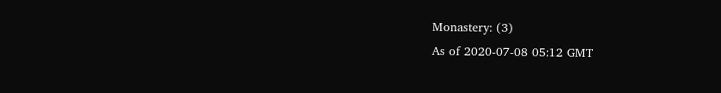Monastery: (3)
As of 2020-07-08 05:12 GMT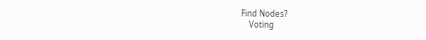Find Nodes?
    Voting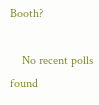Booth?

    No recent polls found